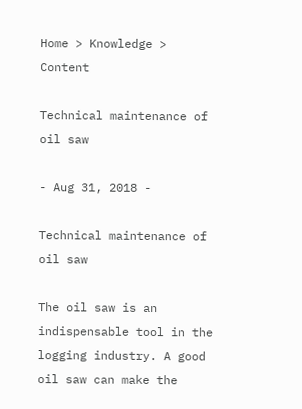Home > Knowledge > Content

Technical maintenance of oil saw

- Aug 31, 2018 -

Technical maintenance of oil saw

The oil saw is an indispensable tool in the logging industry. A good oil saw can make the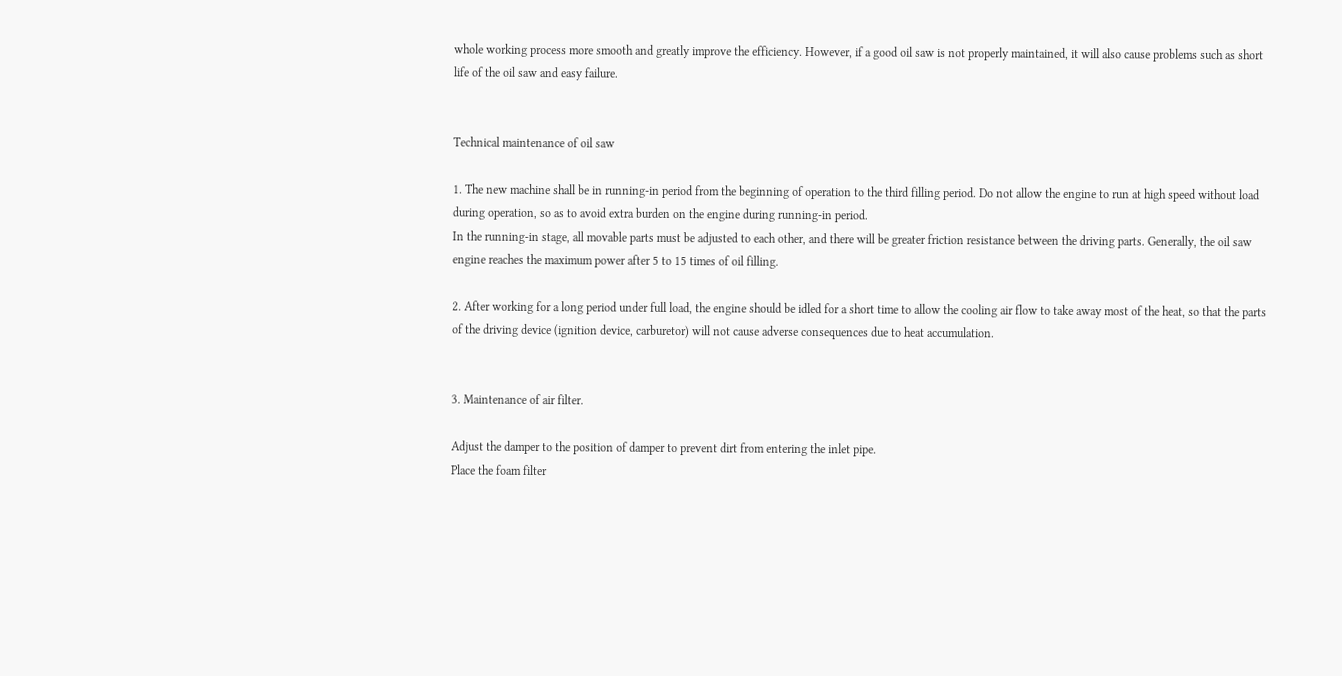whole working process more smooth and greatly improve the efficiency. However, if a good oil saw is not properly maintained, it will also cause problems such as short life of the oil saw and easy failure.


Technical maintenance of oil saw

1. The new machine shall be in running-in period from the beginning of operation to the third filling period. Do not allow the engine to run at high speed without load during operation, so as to avoid extra burden on the engine during running-in period.
In the running-in stage, all movable parts must be adjusted to each other, and there will be greater friction resistance between the driving parts. Generally, the oil saw engine reaches the maximum power after 5 to 15 times of oil filling.

2. After working for a long period under full load, the engine should be idled for a short time to allow the cooling air flow to take away most of the heat, so that the parts of the driving device (ignition device, carburetor) will not cause adverse consequences due to heat accumulation.


3. Maintenance of air filter.

Adjust the damper to the position of damper to prevent dirt from entering the inlet pipe.
Place the foam filter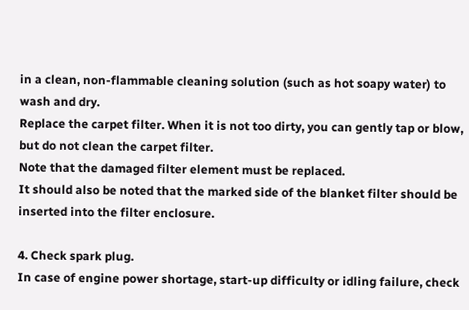in a clean, non-flammable cleaning solution (such as hot soapy water) to wash and dry.
Replace the carpet filter. When it is not too dirty, you can gently tap or blow, but do not clean the carpet filter.
Note that the damaged filter element must be replaced.
It should also be noted that the marked side of the blanket filter should be inserted into the filter enclosure.

4. Check spark plug.
In case of engine power shortage, start-up difficulty or idling failure, check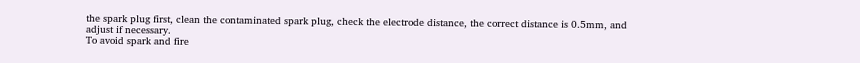the spark plug first, clean the contaminated spark plug, check the electrode distance, the correct distance is 0.5mm, and adjust if necessary.
To avoid spark and fire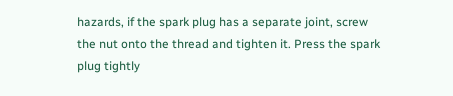hazards, if the spark plug has a separate joint, screw the nut onto the thread and tighten it. Press the spark plug tightly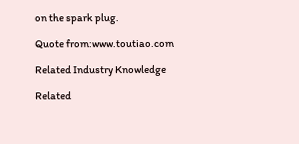on the spark plug.

Quote from:www.toutiao.com

Related Industry Knowledge

Related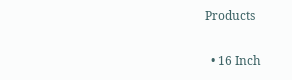Products

  • 16 Inch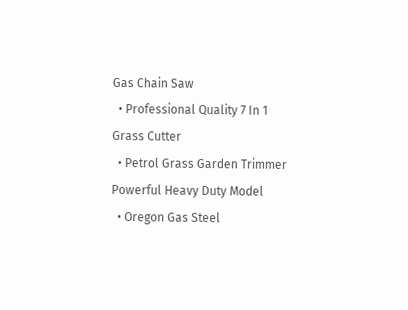Gas Chain Saw
  • Professional Quality 7 In 1 Grass Cutter
  • Petrol Grass Garden Trimmer Powerful Heavy Duty Model
  • Oregon Gas Steel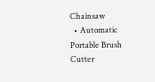Chainsaw
  • Automatic Portable Brush Cutter